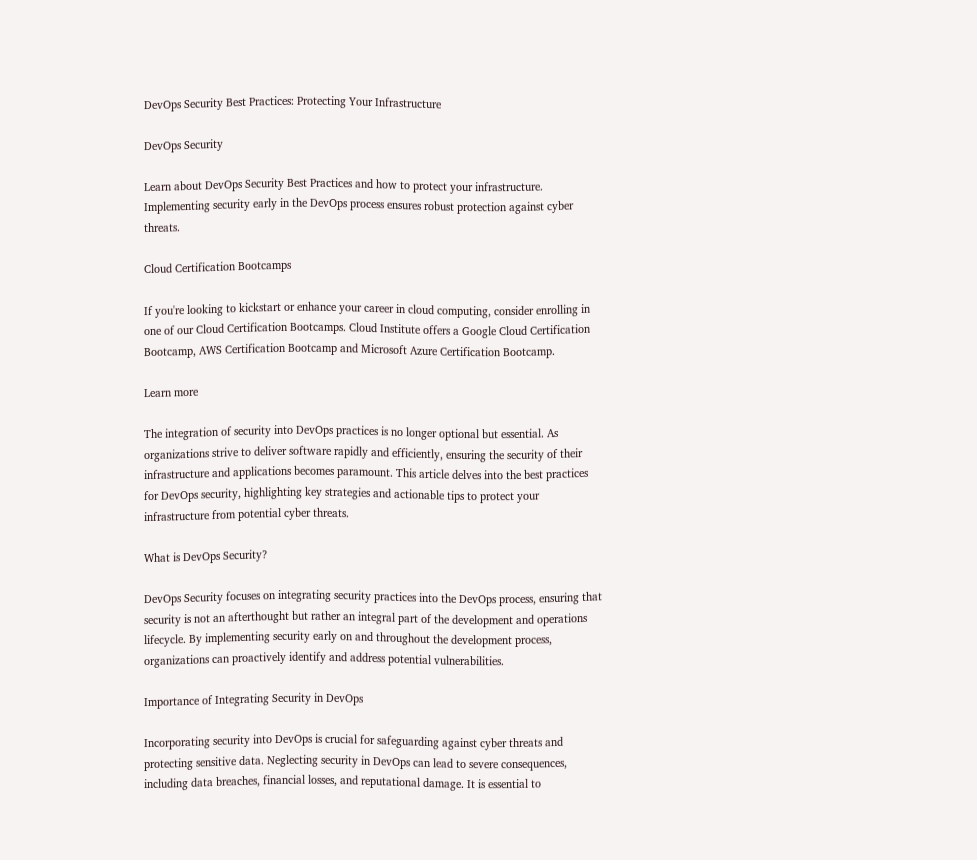DevOps Security Best Practices: Protecting Your Infrastructure

DevOps Security

Learn about DevOps Security Best Practices and how to protect your infrastructure. Implementing security early in the DevOps process ensures robust protection against cyber threats.

Cloud Certification Bootcamps

If you're looking to kickstart or enhance your career in cloud computing, consider enrolling in one of our Cloud Certification Bootcamps. Cloud Institute offers a Google Cloud Certification Bootcamp, AWS Certification Bootcamp and Microsoft Azure Certification Bootcamp.

Learn more

The integration of security into DevOps practices is no longer optional but essential. As organizations strive to deliver software rapidly and efficiently, ensuring the security of their infrastructure and applications becomes paramount. This article delves into the best practices for DevOps security, highlighting key strategies and actionable tips to protect your infrastructure from potential cyber threats.

What is DevOps Security?

DevOps Security focuses on integrating security practices into the DevOps process, ensuring that security is not an afterthought but rather an integral part of the development and operations lifecycle. By implementing security early on and throughout the development process, organizations can proactively identify and address potential vulnerabilities.

Importance of Integrating Security in DevOps

Incorporating security into DevOps is crucial for safeguarding against cyber threats and protecting sensitive data. Neglecting security in DevOps can lead to severe consequences, including data breaches, financial losses, and reputational damage. It is essential to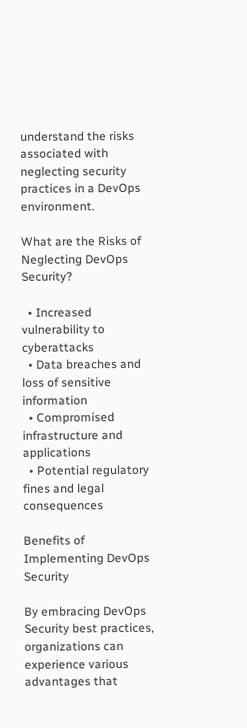understand the risks associated with neglecting security practices in a DevOps environment.

What are the Risks of Neglecting DevOps Security?

  • Increased vulnerability to cyberattacks
  • Data breaches and loss of sensitive information
  • Compromised infrastructure and applications
  • Potential regulatory fines and legal consequences

Benefits of Implementing DevOps Security

By embracing DevOps Security best practices, organizations can experience various advantages that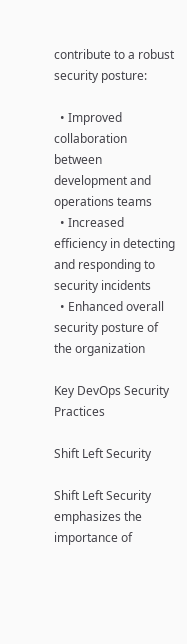contribute to a robust security posture:

  • Improved collaboration between development and operations teams
  • Increased efficiency in detecting and responding to security incidents
  • Enhanced overall security posture of the organization

Key DevOps Security Practices

Shift Left Security

Shift Left Security emphasizes the importance of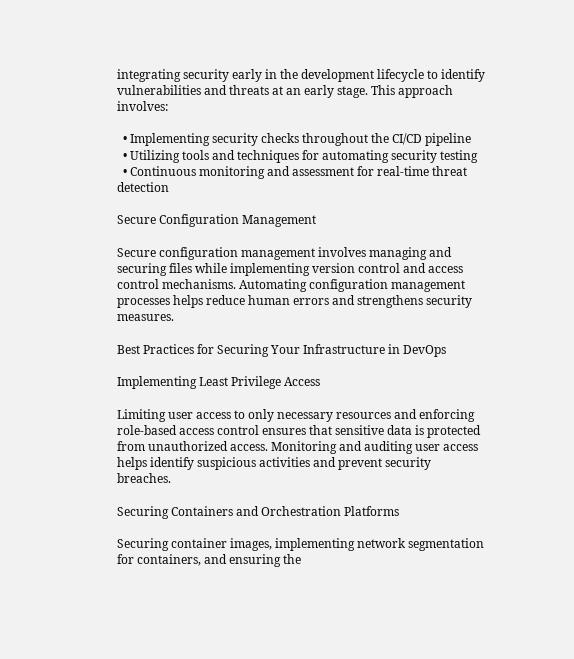integrating security early in the development lifecycle to identify vulnerabilities and threats at an early stage. This approach involves:

  • Implementing security checks throughout the CI/CD pipeline
  • Utilizing tools and techniques for automating security testing
  • Continuous monitoring and assessment for real-time threat detection

Secure Configuration Management

Secure configuration management involves managing and securing files while implementing version control and access control mechanisms. Automating configuration management processes helps reduce human errors and strengthens security measures.

Best Practices for Securing Your Infrastructure in DevOps

Implementing Least Privilege Access

Limiting user access to only necessary resources and enforcing role-based access control ensures that sensitive data is protected from unauthorized access. Monitoring and auditing user access helps identify suspicious activities and prevent security breaches.

Securing Containers and Orchestration Platforms

Securing container images, implementing network segmentation for containers, and ensuring the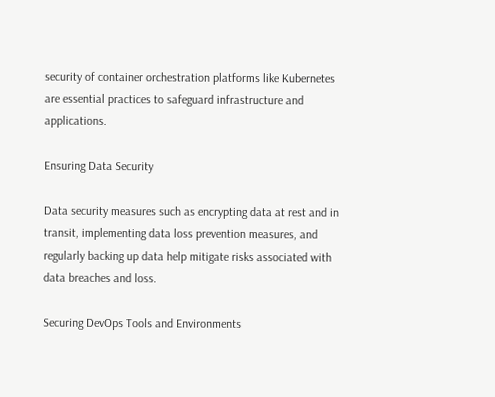security of container orchestration platforms like Kubernetes are essential practices to safeguard infrastructure and applications.

Ensuring Data Security

Data security measures such as encrypting data at rest and in transit, implementing data loss prevention measures, and regularly backing up data help mitigate risks associated with data breaches and loss.

Securing DevOps Tools and Environments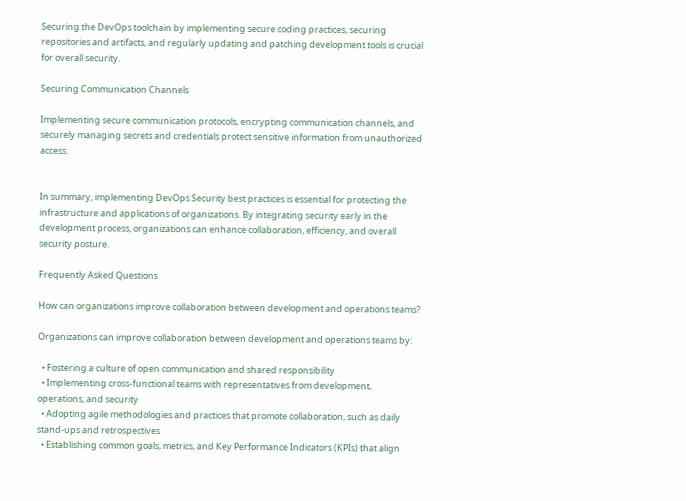Securing the DevOps toolchain by implementing secure coding practices, securing repositories and artifacts, and regularly updating and patching development tools is crucial for overall security.

Securing Communication Channels

Implementing secure communication protocols, encrypting communication channels, and securely managing secrets and credentials protect sensitive information from unauthorized access.


In summary, implementing DevOps Security best practices is essential for protecting the infrastructure and applications of organizations. By integrating security early in the development process, organizations can enhance collaboration, efficiency, and overall security posture.

Frequently Asked Questions

How can organizations improve collaboration between development and operations teams?

Organizations can improve collaboration between development and operations teams by:

  • Fostering a culture of open communication and shared responsibility
  • Implementing cross-functional teams with representatives from development, operations, and security
  • Adopting agile methodologies and practices that promote collaboration, such as daily stand-ups and retrospectives
  • Establishing common goals, metrics, and Key Performance Indicators (KPIs) that align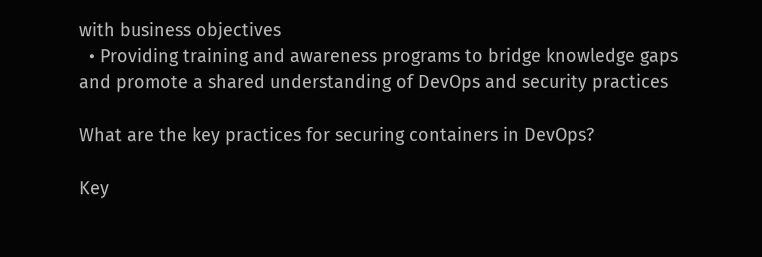with business objectives
  • Providing training and awareness programs to bridge knowledge gaps and promote a shared understanding of DevOps and security practices

What are the key practices for securing containers in DevOps?

Key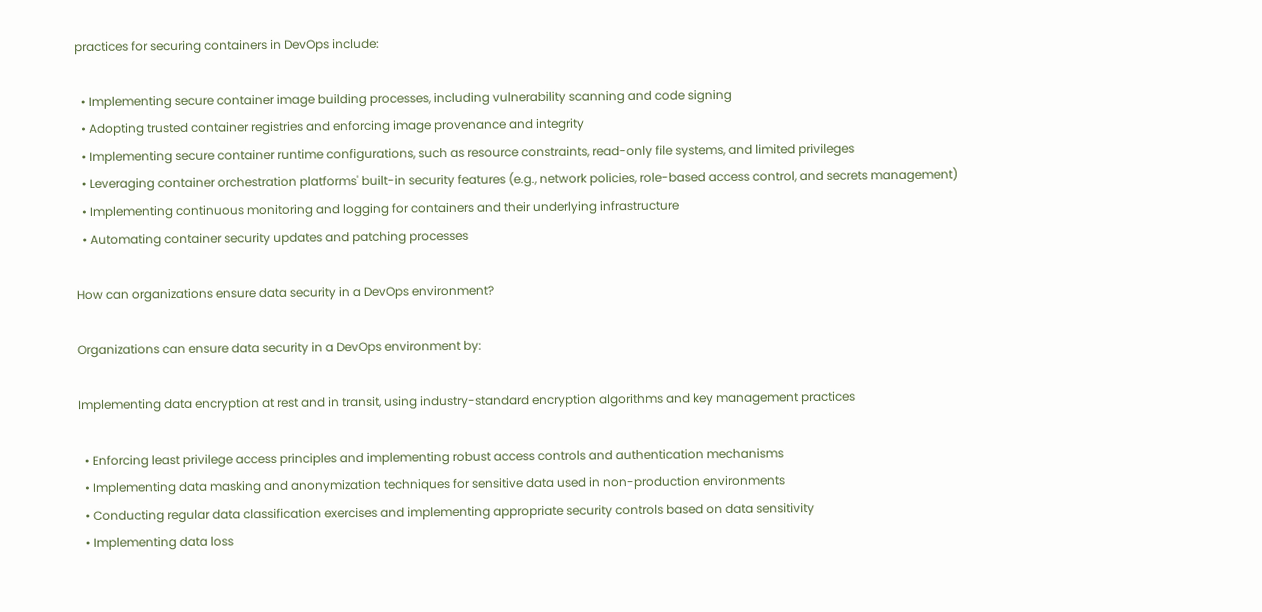practices for securing containers in DevOps include:

  • Implementing secure container image building processes, including vulnerability scanning and code signing
  • Adopting trusted container registries and enforcing image provenance and integrity
  • Implementing secure container runtime configurations, such as resource constraints, read-only file systems, and limited privileges
  • Leveraging container orchestration platforms' built-in security features (e.g., network policies, role-based access control, and secrets management)
  • Implementing continuous monitoring and logging for containers and their underlying infrastructure
  • Automating container security updates and patching processes

How can organizations ensure data security in a DevOps environment?

Organizations can ensure data security in a DevOps environment by:

Implementing data encryption at rest and in transit, using industry-standard encryption algorithms and key management practices

  • Enforcing least privilege access principles and implementing robust access controls and authentication mechanisms
  • Implementing data masking and anonymization techniques for sensitive data used in non-production environments
  • Conducting regular data classification exercises and implementing appropriate security controls based on data sensitivity
  • Implementing data loss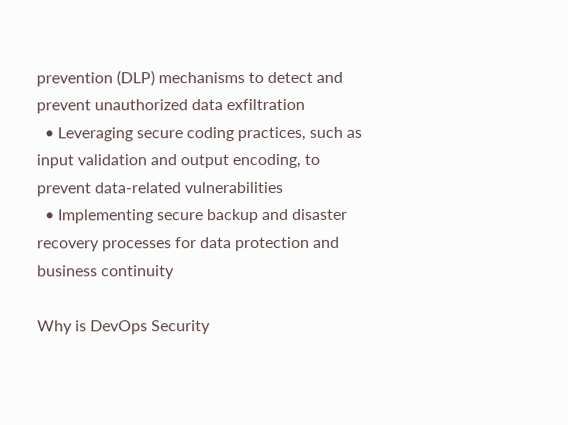prevention (DLP) mechanisms to detect and prevent unauthorized data exfiltration
  • Leveraging secure coding practices, such as input validation and output encoding, to prevent data-related vulnerabilities
  • Implementing secure backup and disaster recovery processes for data protection and business continuity

Why is DevOps Security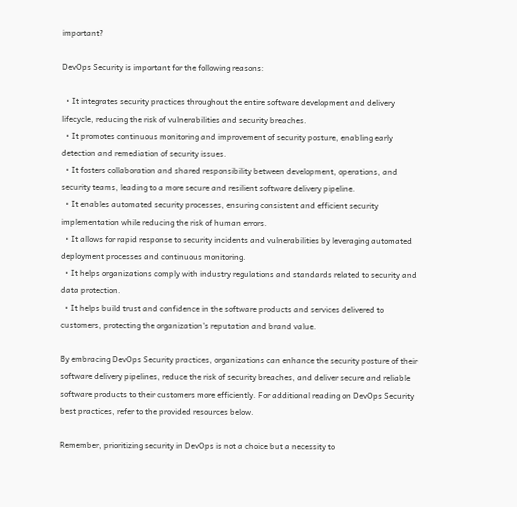important?

DevOps Security is important for the following reasons:

  • It integrates security practices throughout the entire software development and delivery lifecycle, reducing the risk of vulnerabilities and security breaches.
  • It promotes continuous monitoring and improvement of security posture, enabling early detection and remediation of security issues.
  • It fosters collaboration and shared responsibility between development, operations, and security teams, leading to a more secure and resilient software delivery pipeline.
  • It enables automated security processes, ensuring consistent and efficient security implementation while reducing the risk of human errors.
  • It allows for rapid response to security incidents and vulnerabilities by leveraging automated deployment processes and continuous monitoring.
  • It helps organizations comply with industry regulations and standards related to security and data protection.
  • It helps build trust and confidence in the software products and services delivered to customers, protecting the organization's reputation and brand value.

By embracing DevOps Security practices, organizations can enhance the security posture of their software delivery pipelines, reduce the risk of security breaches, and deliver secure and reliable software products to their customers more efficiently. For additional reading on DevOps Security best practices, refer to the provided resources below.

Remember, prioritizing security in DevOps is not a choice but a necessity to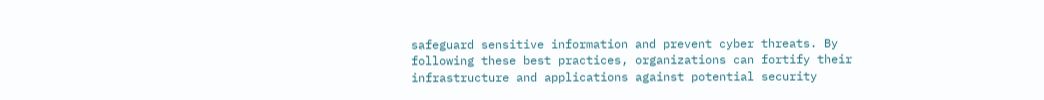safeguard sensitive information and prevent cyber threats. By following these best practices, organizations can fortify their infrastructure and applications against potential security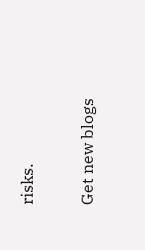risks.

Get new blogs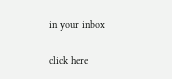in your inbox

click here